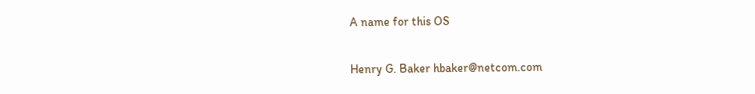A name for this OS

Henry G. Baker hbaker@netcom.com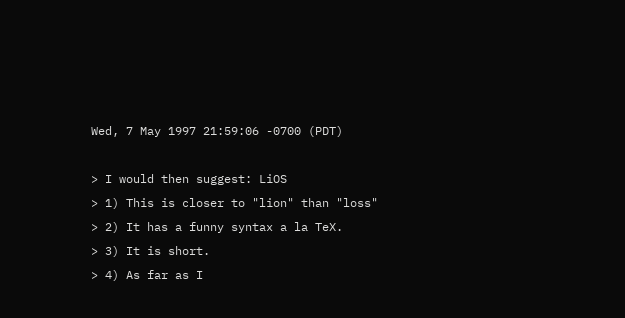Wed, 7 May 1997 21:59:06 -0700 (PDT)

> I would then suggest: LiOS
> 1) This is closer to "lion" than "loss"
> 2) It has a funny syntax a la TeX.
> 3) It is short.
> 4) As far as I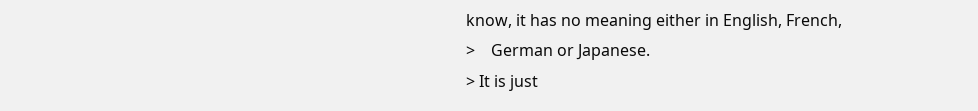know, it has no meaning either in English, French,
>    German or Japanese.
> It is just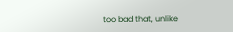too bad that, unlike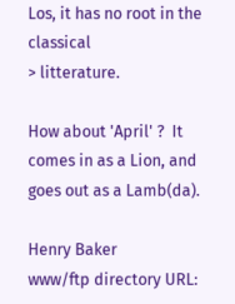Los, it has no root in the classical
> litterature.

How about 'April' ?  It comes in as a Lion, and goes out as a Lamb(da).

Henry Baker
www/ftp directory URL: